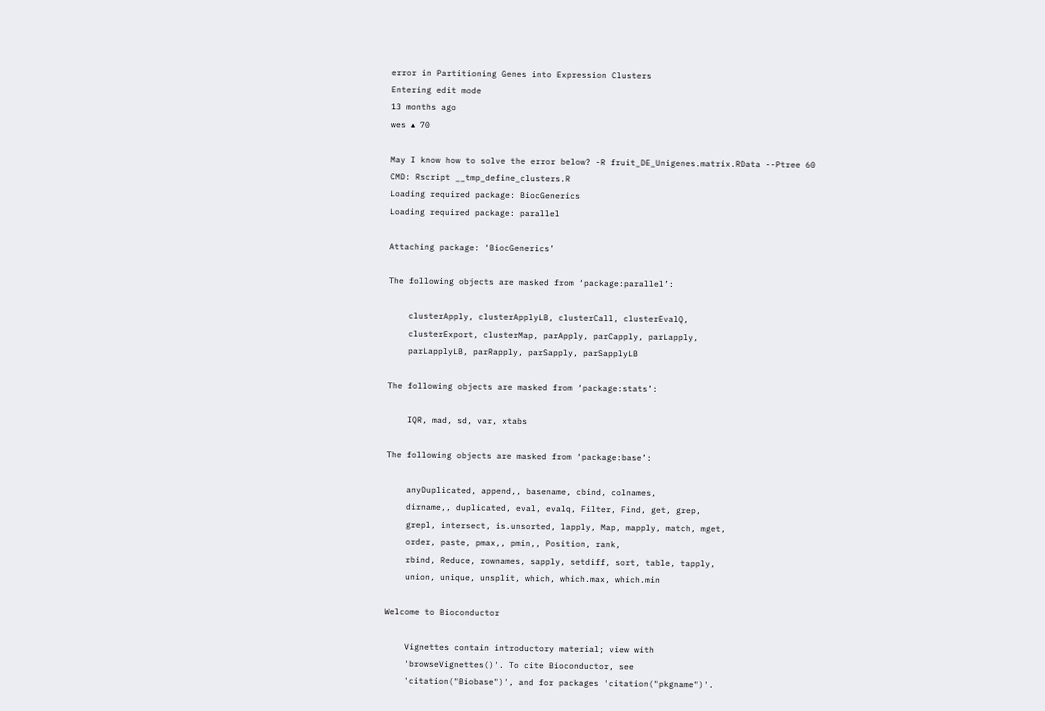error in Partitioning Genes into Expression Clusters
Entering edit mode
13 months ago
wes ▴ 70

May I know how to solve the error below? -R fruit_DE_Unigenes.matrix.RData --Ptree 60
CMD: Rscript __tmp_define_clusters.R
Loading required package: BiocGenerics
Loading required package: parallel

Attaching package: ‘BiocGenerics’

The following objects are masked from ‘package:parallel’:

    clusterApply, clusterApplyLB, clusterCall, clusterEvalQ,
    clusterExport, clusterMap, parApply, parCapply, parLapply,
    parLapplyLB, parRapply, parSapply, parSapplyLB

The following objects are masked from ‘package:stats’:

    IQR, mad, sd, var, xtabs

The following objects are masked from ‘package:base’:

    anyDuplicated, append,, basename, cbind, colnames,
    dirname,, duplicated, eval, evalq, Filter, Find, get, grep,
    grepl, intersect, is.unsorted, lapply, Map, mapply, match, mget,
    order, paste, pmax,, pmin,, Position, rank,
    rbind, Reduce, rownames, sapply, setdiff, sort, table, tapply,
    union, unique, unsplit, which, which.max, which.min

Welcome to Bioconductor

    Vignettes contain introductory material; view with
    'browseVignettes()'. To cite Bioconductor, see
    'citation("Biobase")', and for packages 'citation("pkgname")'.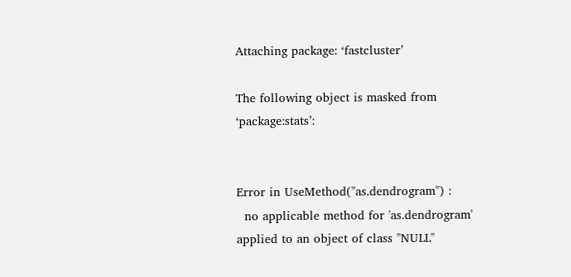Attaching package: ‘fastcluster’

The following object is masked from ‘package:stats’:


Error in UseMethod("as.dendrogram") :
  no applicable method for 'as.dendrogram' applied to an object of class "NULL"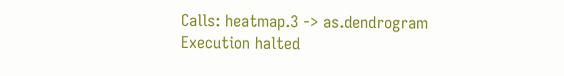Calls: heatmap.3 -> as.dendrogram
Execution halted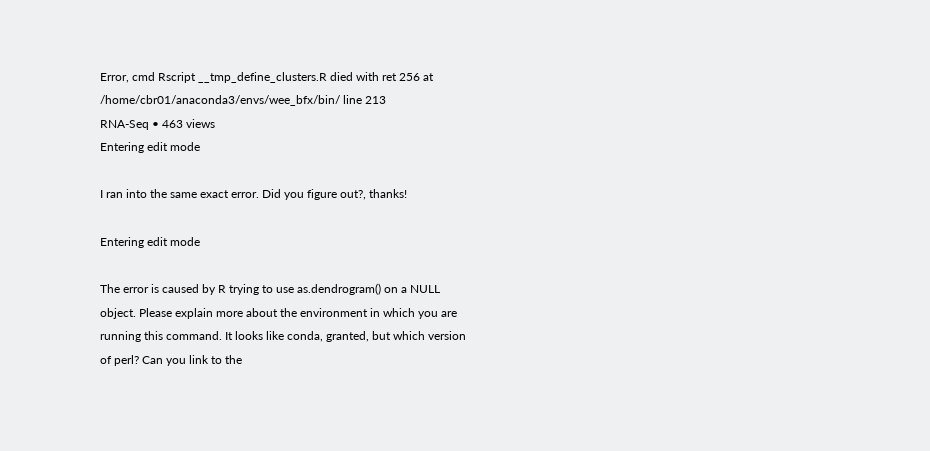Error, cmd Rscript __tmp_define_clusters.R died with ret 256 at /home/cbr01/anaconda3/envs/wee_bfx/bin/ line 213
RNA-Seq • 463 views
Entering edit mode

I ran into the same exact error. Did you figure out?, thanks!

Entering edit mode

The error is caused by R trying to use as.dendrogram() on a NULL object. Please explain more about the environment in which you are running this command. It looks like conda, granted, but which version of perl? Can you link to the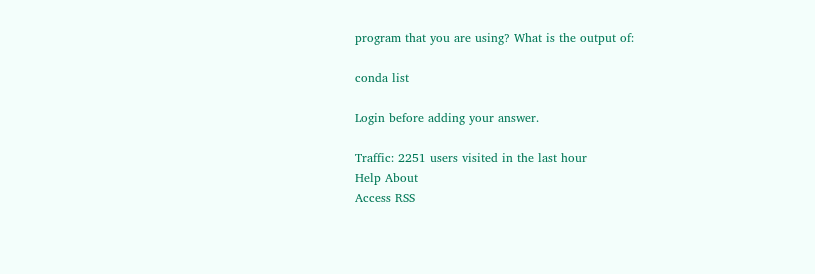program that you are using? What is the output of:

conda list

Login before adding your answer.

Traffic: 2251 users visited in the last hour
Help About
Access RSS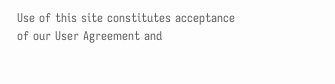Use of this site constitutes acceptance of our User Agreement and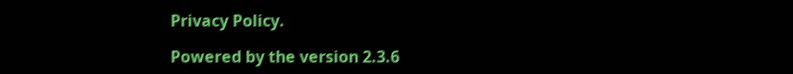Privacy Policy.

Powered by the version 2.3.6